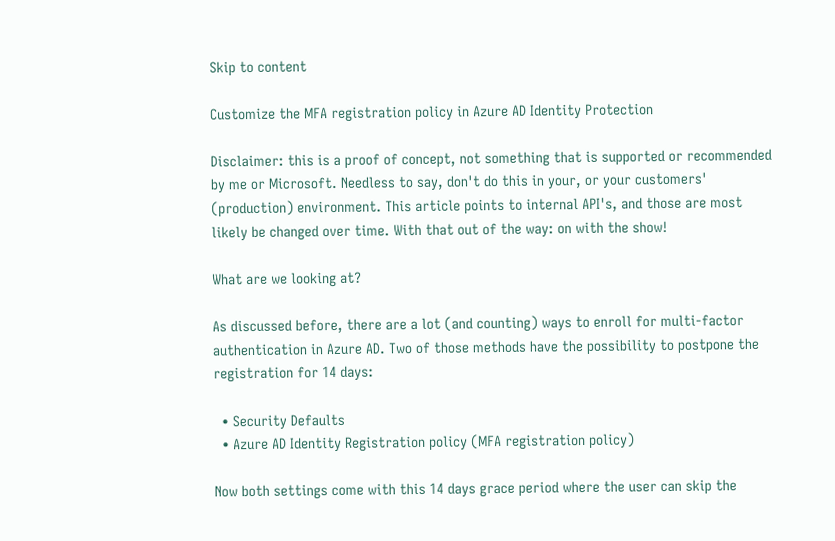Skip to content

Customize the MFA registration policy in Azure AD Identity Protection

Disclaimer: this is a proof of concept, not something that is supported or recommended by me or Microsoft. Needless to say, don't do this in your, or your customers' (production) environment. This article points to internal API's, and those are most likely be changed over time. With that out of the way: on with the show!

What are we looking at?

As discussed before, there are a lot (and counting) ways to enroll for multi-factor authentication in Azure AD. Two of those methods have the possibility to postpone the registration for 14 days:

  • Security Defaults
  • Azure AD Identity Registration policy (MFA registration policy)

Now both settings come with this 14 days grace period where the user can skip the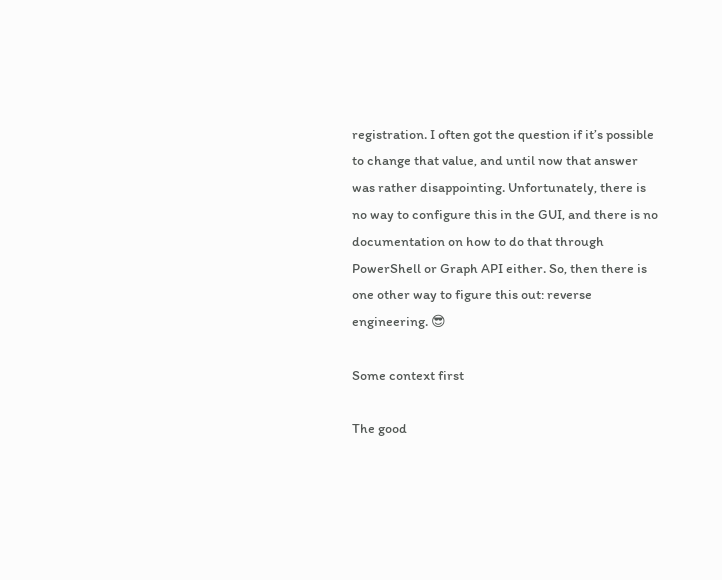registration. I often got the question if it’s possible to change that value, and until now that answer was rather disappointing. Unfortunately, there is no way to configure this in the GUI, and there is no documentation on how to do that through PowerShell or Graph API either. So, then there is one other way to figure this out: reverse engineering. 😎

Some context first

The good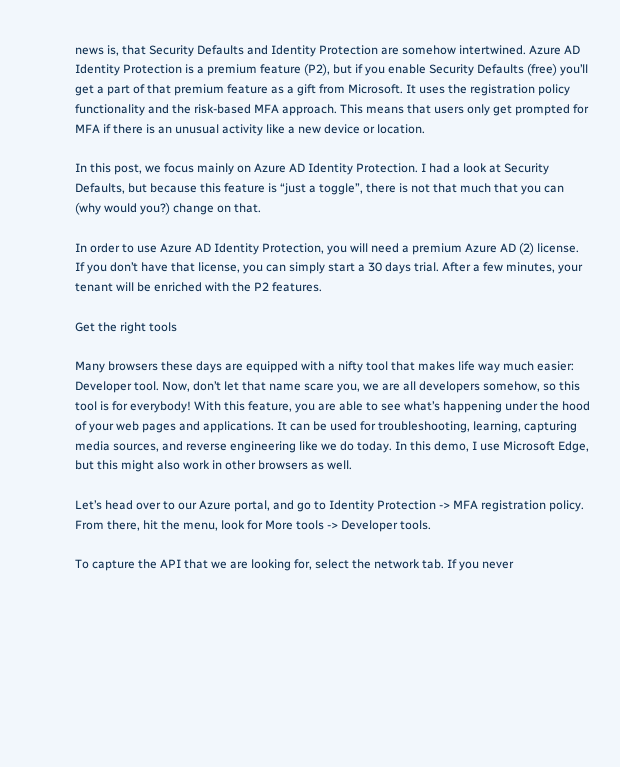news is, that Security Defaults and Identity Protection are somehow intertwined. Azure AD Identity Protection is a premium feature (P2), but if you enable Security Defaults (free) you’ll get a part of that premium feature as a gift from Microsoft. It uses the registration policy functionality and the risk-based MFA approach. This means that users only get prompted for MFA if there is an unusual activity like a new device or location.

In this post, we focus mainly on Azure AD Identity Protection. I had a look at Security Defaults, but because this feature is “just a toggle”, there is not that much that you can (why would you?) change on that.

In order to use Azure AD Identity Protection, you will need a premium Azure AD (2) license. If you don’t have that license, you can simply start a 30 days trial. After a few minutes, your tenant will be enriched with the P2 features.

Get the right tools

Many browsers these days are equipped with a nifty tool that makes life way much easier: Developer tool. Now, don’t let that name scare you, we are all developers somehow, so this tool is for everybody! With this feature, you are able to see what’s happening under the hood of your web pages and applications. It can be used for troubleshooting, learning, capturing media sources, and reverse engineering like we do today. In this demo, I use Microsoft Edge, but this might also work in other browsers as well.

Let’s head over to our Azure portal, and go to Identity Protection -> MFA registration policy. From there, hit the menu, look for More tools -> Developer tools.

To capture the API that we are looking for, select the network tab. If you never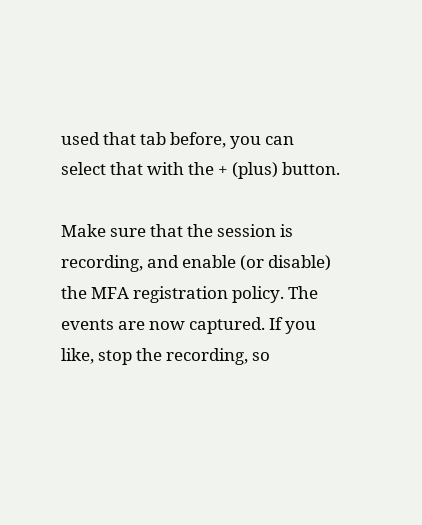used that tab before, you can select that with the + (plus) button.

Make sure that the session is recording, and enable (or disable) the MFA registration policy. The events are now captured. If you like, stop the recording, so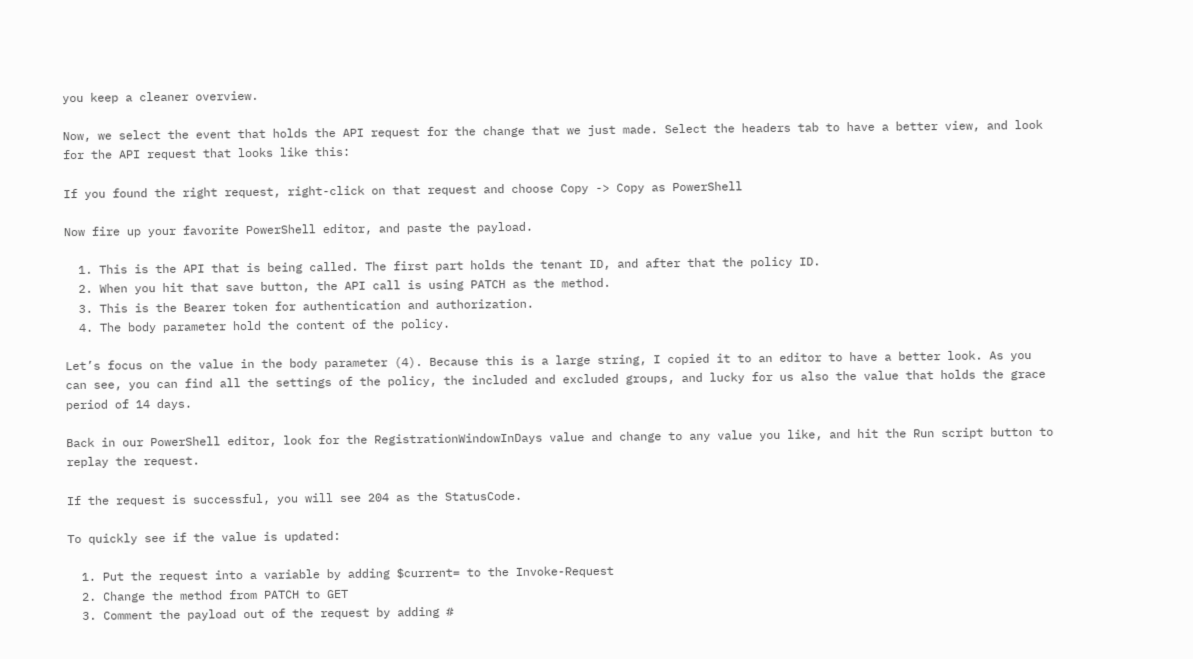you keep a cleaner overview.

Now, we select the event that holds the API request for the change that we just made. Select the headers tab to have a better view, and look for the API request that looks like this:

If you found the right request, right-click on that request and choose Copy -> Copy as PowerShell

Now fire up your favorite PowerShell editor, and paste the payload.

  1. This is the API that is being called. The first part holds the tenant ID, and after that the policy ID.
  2. When you hit that save button, the API call is using PATCH as the method.
  3. This is the Bearer token for authentication and authorization.
  4. The body parameter hold the content of the policy.

Let’s focus on the value in the body parameter (4). Because this is a large string, I copied it to an editor to have a better look. As you can see, you can find all the settings of the policy, the included and excluded groups, and lucky for us also the value that holds the grace period of 14 days.

Back in our PowerShell editor, look for the RegistrationWindowInDays value and change to any value you like, and hit the Run script button to replay the request.

If the request is successful, you will see 204 as the StatusCode.

To quickly see if the value is updated:

  1. Put the request into a variable by adding $current= to the Invoke-Request
  2. Change the method from PATCH to GET
  3. Comment the payload out of the request by adding #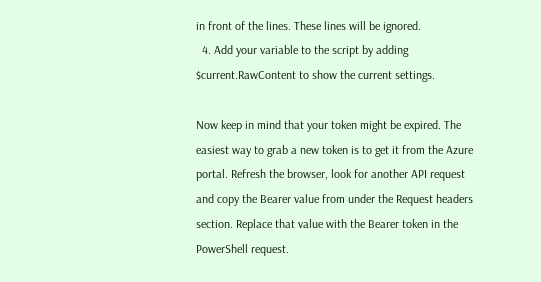in front of the lines. These lines will be ignored.
  4. Add your variable to the script by adding $current.RawContent to show the current settings.

Now keep in mind that your token might be expired. The easiest way to grab a new token is to get it from the Azure portal. Refresh the browser, look for another API request and copy the Bearer value from under the Request headers section. Replace that value with the Bearer token in the PowerShell request.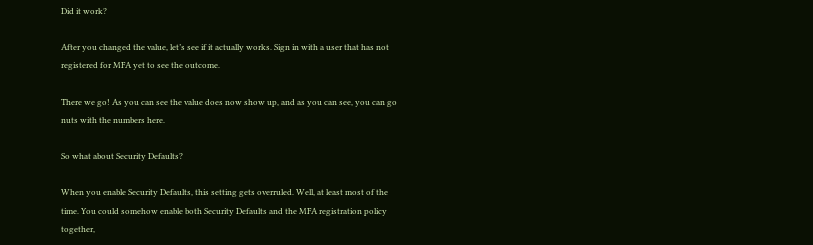Did it work?

After you changed the value, let’s see if it actually works. Sign in with a user that has not registered for MFA yet to see the outcome.

There we go! As you can see the value does now show up, and as you can see, you can go nuts with the numbers here.

So what about Security Defaults?

When you enable Security Defaults, this setting gets overruled. Well, at least most of the time. You could somehow enable both Security Defaults and the MFA registration policy together,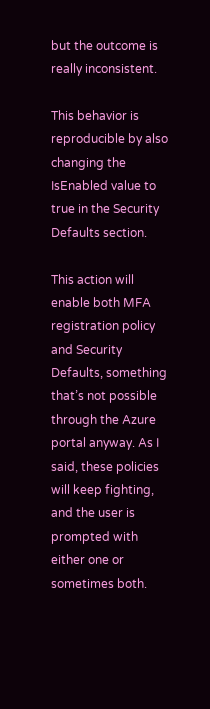but the outcome is really inconsistent.

This behavior is reproducible by also changing the IsEnabled value to true in the Security Defaults section.

This action will enable both MFA registration policy and Security Defaults, something that’s not possible through the Azure portal anyway. As I said, these policies will keep fighting, and the user is prompted with either one or sometimes both.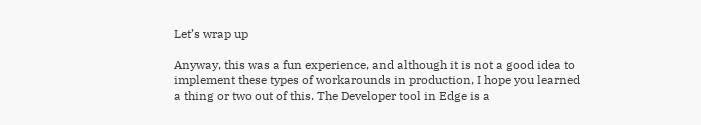Let’s wrap up

Anyway, this was a fun experience, and although it is not a good idea to implement these types of workarounds in production, I hope you learned a thing or two out of this. The Developer tool in Edge is a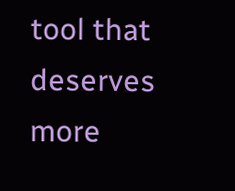tool that deserves more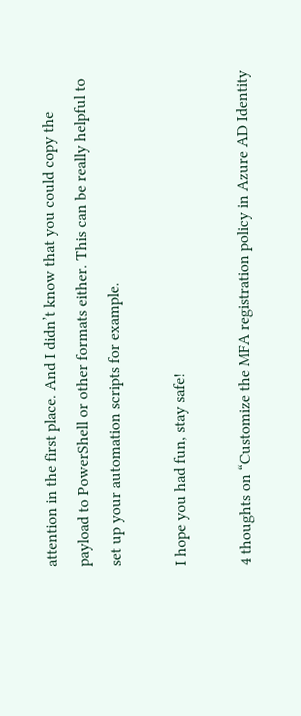attention in the first place. And I didn’t know that you could copy the payload to PowerShell or other formats either. This can be really helpful to set up your automation scripts for example.

I hope you had fun, stay safe!

4 thoughts on “Customize the MFA registration policy in Azure AD Identity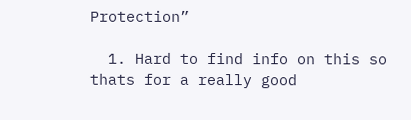Protection”

  1. Hard to find info on this so thats for a really good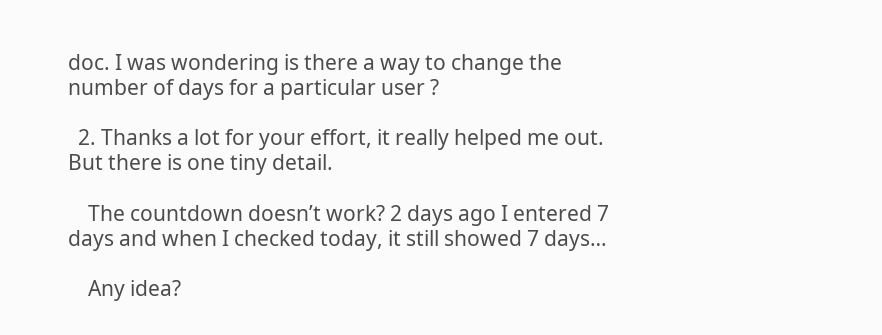doc. I was wondering is there a way to change the number of days for a particular user ?

  2. Thanks a lot for your effort, it really helped me out. But there is one tiny detail.

    The countdown doesn’t work? 2 days ago I entered 7 days and when I checked today, it still showed 7 days…

    Any idea?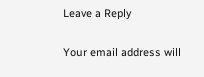Leave a Reply

Your email address will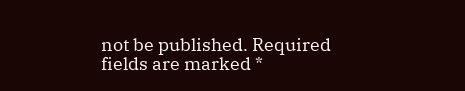not be published. Required fields are marked *